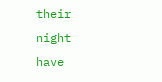their   night   have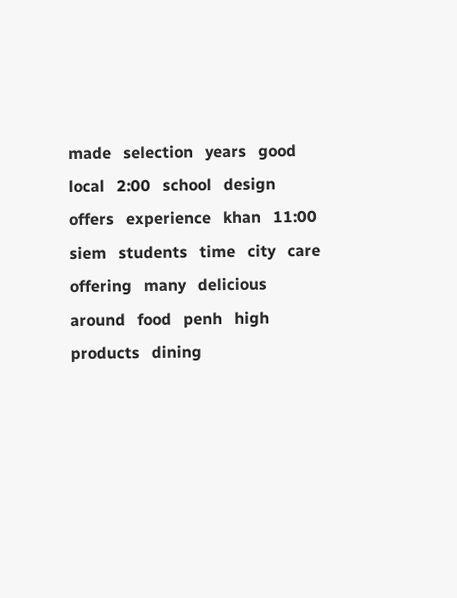made   selection   years   good   local   2:00   school   design   offers   experience   khan   11:00   siem   students   time   city   care   offering   many   delicious   around   food   penh   high   products   dining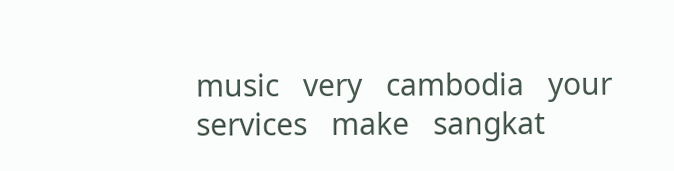music   very   cambodia   your   services   make   sangkat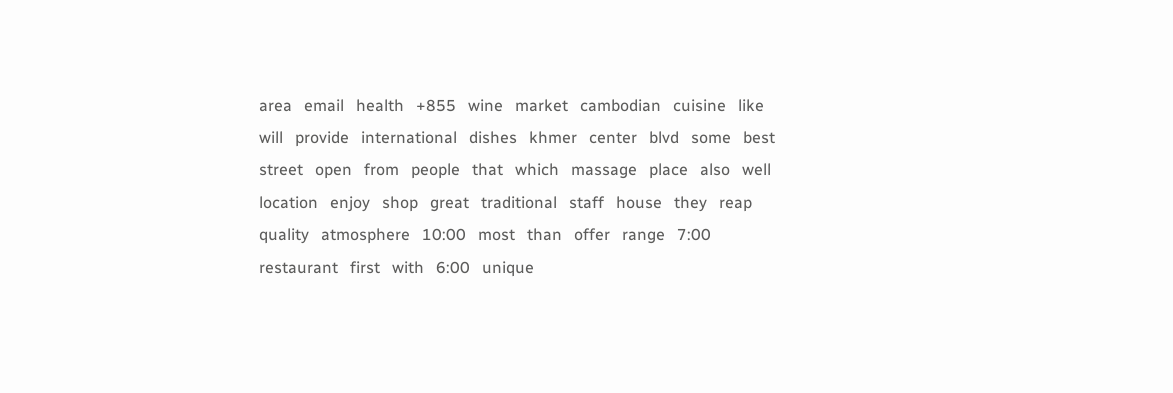area   email   health   +855   wine   market   cambodian   cuisine   like   will   provide   international   dishes   khmer   center   blvd   some   best   street   open   from   people   that   which   massage   place   also   well   location   enjoy   shop   great   traditional   staff   house   they   reap   quality   atmosphere   10:00   most   than   offer   range   7:00   restaurant   first   with   6:00   unique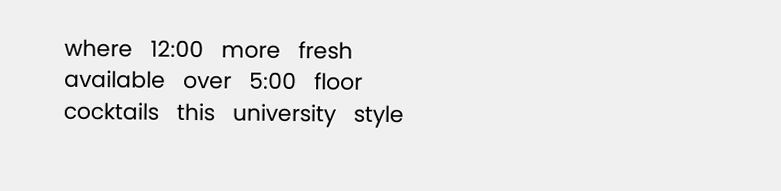where   12:00   more   fresh   available   over   5:00   floor   cocktails   this   university   style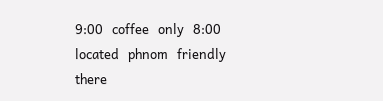9:00   coffee   only   8:00   located   phnom   friendly   there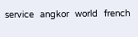service   angkor   world   french